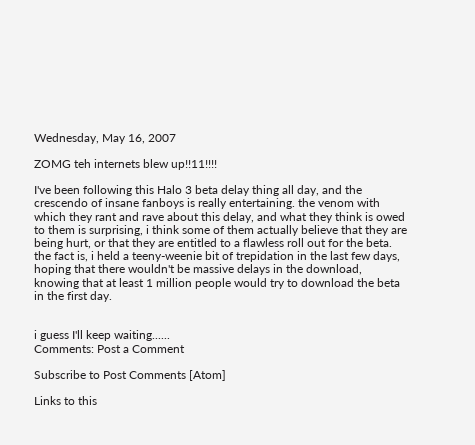Wednesday, May 16, 2007

ZOMG teh internets blew up!!11!!!!

I've been following this Halo 3 beta delay thing all day, and the crescendo of insane fanboys is really entertaining. the venom with which they rant and rave about this delay, and what they think is owed to them is surprising, i think some of them actually believe that they are being hurt, or that they are entitled to a flawless roll out for the beta. the fact is, i held a teeny-weenie bit of trepidation in the last few days, hoping that there wouldn't be massive delays in the download, knowing that at least 1 million people would try to download the beta in the first day.


i guess I'll keep waiting......
Comments: Post a Comment

Subscribe to Post Comments [Atom]

Links to this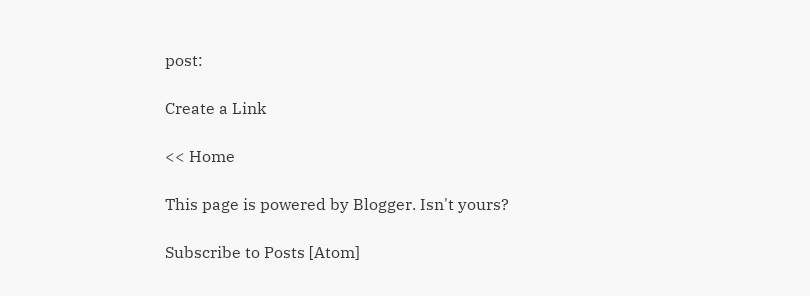post:

Create a Link

<< Home

This page is powered by Blogger. Isn't yours?

Subscribe to Posts [Atom]